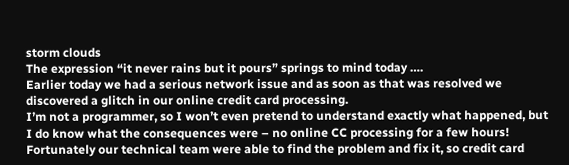storm clouds
The expression “it never rains but it pours” springs to mind today ….
Earlier today we had a serious network issue and as soon as that was resolved we discovered a glitch in our online credit card processing.
I’m not a programmer, so I won’t even pretend to understand exactly what happened, but I do know what the consequences were – no online CC processing for a few hours!
Fortunately our technical team were able to find the problem and fix it, so credit card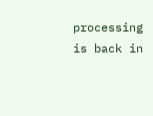processing is back in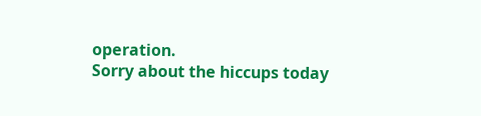operation.
Sorry about the hiccups today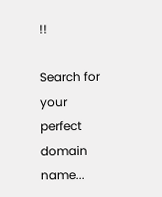!!

Search for your perfect domain name...